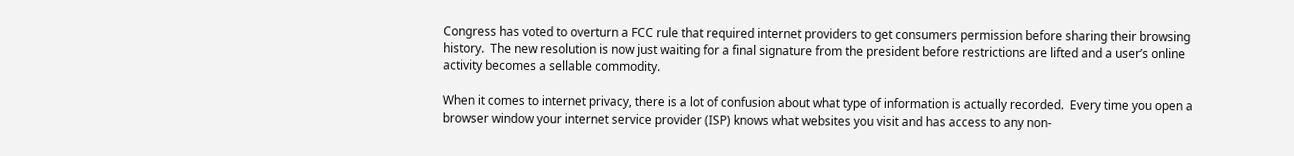Congress has voted to overturn a FCC rule that required internet providers to get consumers permission before sharing their browsing history.  The new resolution is now just waiting for a final signature from the president before restrictions are lifted and a user’s online activity becomes a sellable commodity.

When it comes to internet privacy, there is a lot of confusion about what type of information is actually recorded.  Every time you open a browser window your internet service provider (ISP) knows what websites you visit and has access to any non-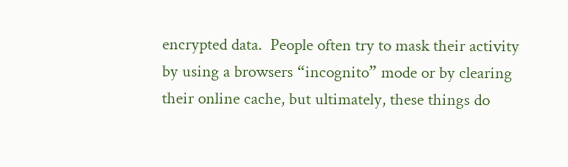encrypted data.  People often try to mask their activity by using a browsers “incognito” mode or by clearing their online cache, but ultimately, these things do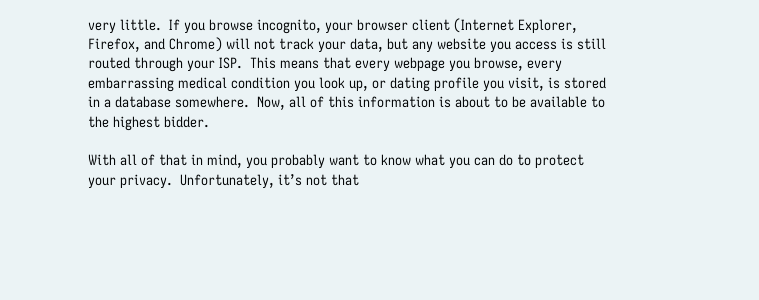very little.  If you browse incognito, your browser client (Internet Explorer, Firefox, and Chrome) will not track your data, but any website you access is still routed through your ISP.  This means that every webpage you browse, every embarrassing medical condition you look up, or dating profile you visit, is stored in a database somewhere.  Now, all of this information is about to be available to the highest bidder.

With all of that in mind, you probably want to know what you can do to protect your privacy.  Unfortunately, it’s not that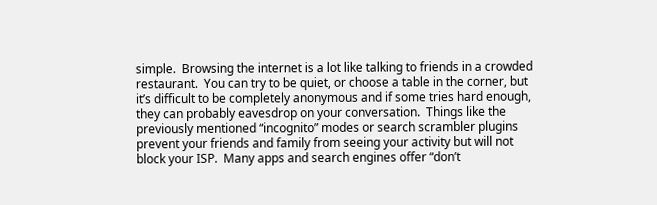simple.  Browsing the internet is a lot like talking to friends in a crowded restaurant.  You can try to be quiet, or choose a table in the corner, but it’s difficult to be completely anonymous and if some tries hard enough, they can probably eavesdrop on your conversation.  Things like the previously mentioned “incognito” modes or search scrambler plugins prevent your friends and family from seeing your activity but will not block your ISP.  Many apps and search engines offer “don’t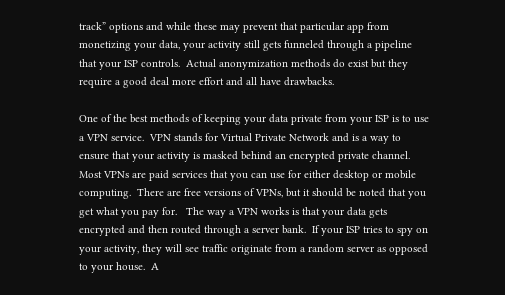track” options and while these may prevent that particular app from monetizing your data, your activity still gets funneled through a pipeline that your ISP controls.  Actual anonymization methods do exist but they require a good deal more effort and all have drawbacks.

One of the best methods of keeping your data private from your ISP is to use a VPN service.  VPN stands for Virtual Private Network and is a way to ensure that your activity is masked behind an encrypted private channel.  Most VPNs are paid services that you can use for either desktop or mobile computing.  There are free versions of VPNs, but it should be noted that you get what you pay for.   The way a VPN works is that your data gets encrypted and then routed through a server bank.  If your ISP tries to spy on your activity, they will see traffic originate from a random server as opposed to your house.  A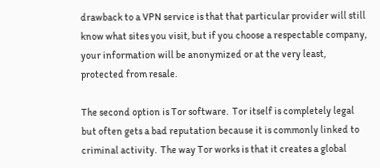drawback to a VPN service is that that particular provider will still know what sites you visit, but if you choose a respectable company, your information will be anonymized or at the very least, protected from resale.

The second option is Tor software.  Tor itself is completely legal but often gets a bad reputation because it is commonly linked to criminal activity.  The way Tor works is that it creates a global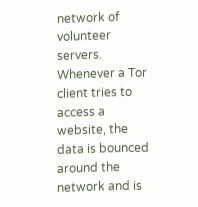network of volunteer servers.  Whenever a Tor client tries to access a website, the data is bounced around the network and is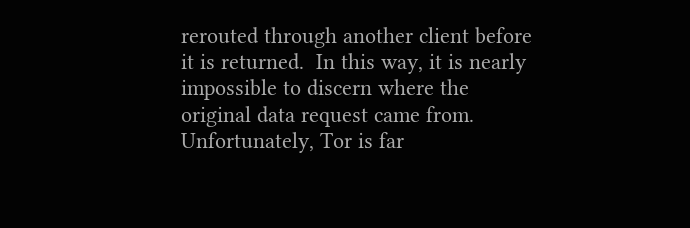rerouted through another client before it is returned.  In this way, it is nearly impossible to discern where the original data request came from.  Unfortunately, Tor is far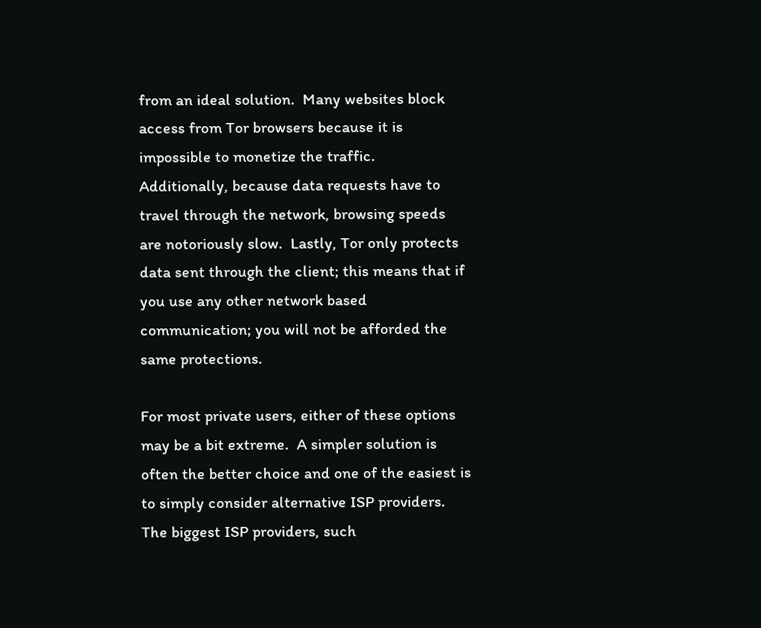from an ideal solution.  Many websites block access from Tor browsers because it is impossible to monetize the traffic.  Additionally, because data requests have to travel through the network, browsing speeds are notoriously slow.  Lastly, Tor only protects data sent through the client; this means that if you use any other network based communication; you will not be afforded the same protections.

For most private users, either of these options may be a bit extreme.  A simpler solution is often the better choice and one of the easiest is to simply consider alternative ISP providers.  The biggest ISP providers, such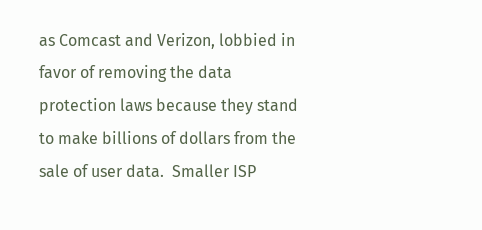as Comcast and Verizon, lobbied in favor of removing the data protection laws because they stand to make billions of dollars from the sale of user data.  Smaller ISP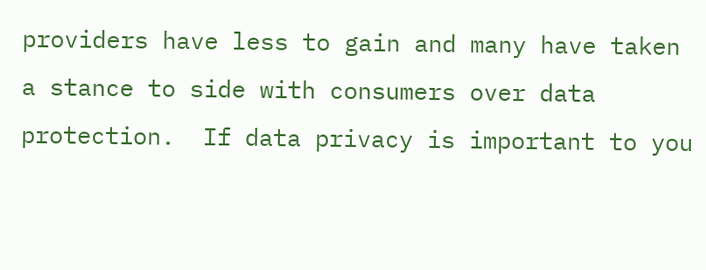providers have less to gain and many have taken a stance to side with consumers over data protection.  If data privacy is important to you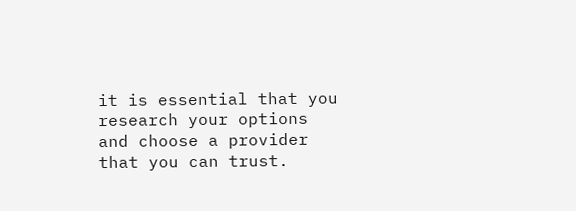it is essential that you research your options and choose a provider that you can trust.